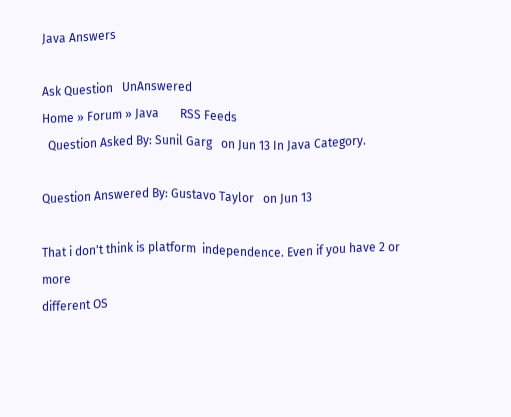Java Answers

Ask Question   UnAnswered
Home » Forum » Java       RSS Feeds
  Question Asked By: Sunil Garg   on Jun 13 In Java Category.

Question Answered By: Gustavo Taylor   on Jun 13

That i don't think is platform  independence. Even if you have 2 or more
different OS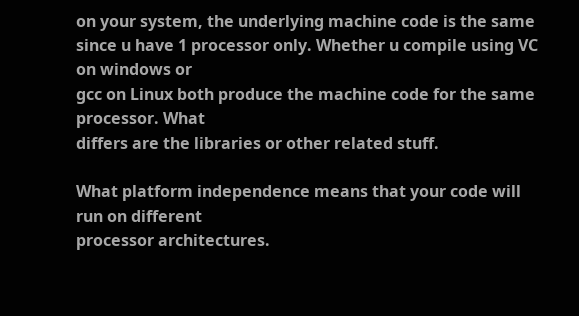on your system, the underlying machine code is the same
since u have 1 processor only. Whether u compile using VC on windows or
gcc on Linux both produce the machine code for the same processor. What
differs are the libraries or other related stuff.

What platform independence means that your code will run on different
processor architectures.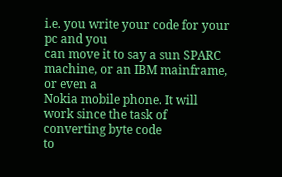i.e. you write your code for your pc and you
can move it to say a sun SPARC machine, or an IBM mainframe, or even a
Nokia mobile phone. It will work since the task of converting byte code
to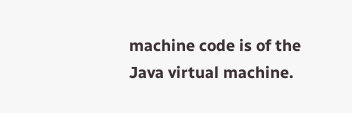machine code is of the Java virtual machine.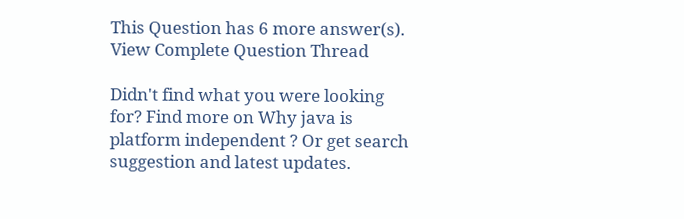This Question has 6 more answer(s). View Complete Question Thread

Didn't find what you were looking for? Find more on Why java is platform independent ? Or get search suggestion and latest updates.